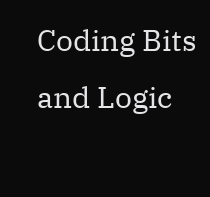Coding Bits and Logic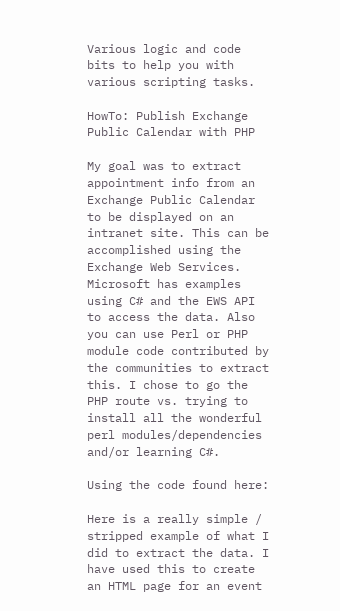Various logic and code bits to help you with various scripting tasks.

HowTo: Publish Exchange Public Calendar with PHP

My goal was to extract appointment info from an Exchange Public Calendar to be displayed on an intranet site. This can be accomplished using the Exchange Web Services. Microsoft has examples using C# and the EWS API to access the data. Also you can use Perl or PHP module code contributed by the communities to extract this. I chose to go the PHP route vs. trying to install all the wonderful perl modules/dependencies and/or learning C#.

Using the code found here:

Here is a really simple / stripped example of what I did to extract the data. I have used this to create an HTML page for an event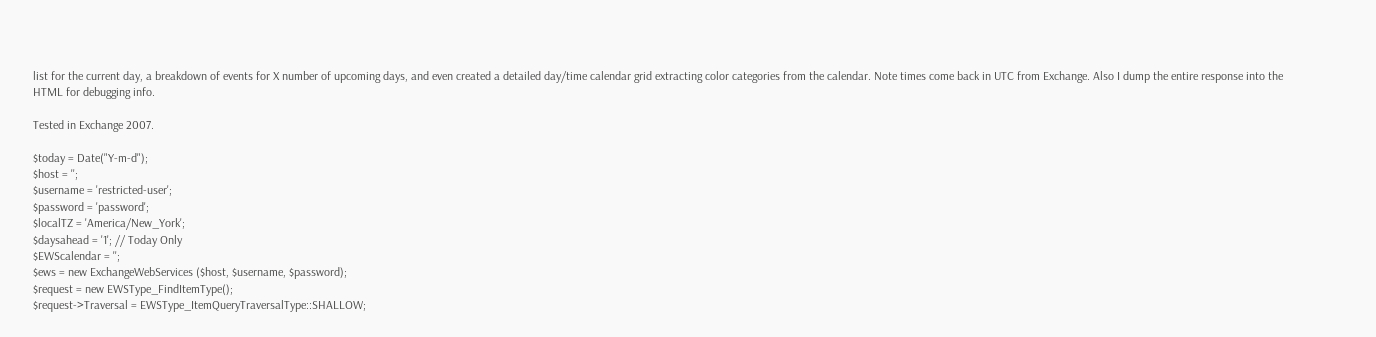list for the current day, a breakdown of events for X number of upcoming days, and even created a detailed day/time calendar grid extracting color categories from the calendar. Note times come back in UTC from Exchange. Also I dump the entire response into the HTML for debugging info.

Tested in Exchange 2007.

$today = Date("Y-m-d");
$host = '';
$username = 'restricted-user';
$password = 'password';
$localTZ = 'America/New_York';
$daysahead = '1'; // Today Only
$EWScalendar = '';
$ews = new ExchangeWebServices ($host, $username, $password);
$request = new EWSType_FindItemType();
$request->Traversal = EWSType_ItemQueryTraversalType::SHALLOW;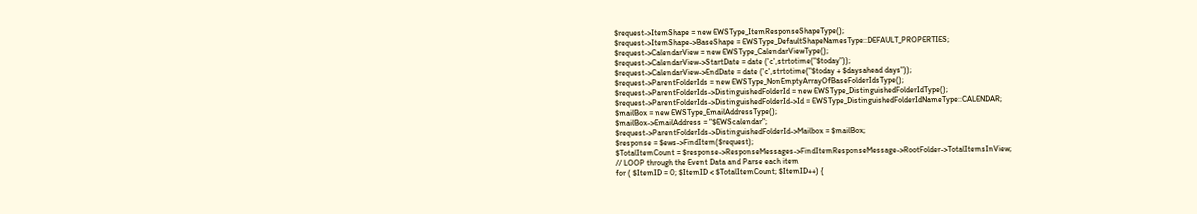$request->ItemShape = new EWSType_ItemResponseShapeType();
$request->ItemShape->BaseShape = EWSType_DefaultShapeNamesType::DEFAULT_PROPERTIES;
$request->CalendarView = new EWSType_CalendarViewType();
$request->CalendarView->StartDate = date ('c',strtotime("$today"));
$request->CalendarView->EndDate = date ('c',strtotime("$today + $daysahead days"));
$request->ParentFolderIds = new EWSType_NonEmptyArrayOfBaseFolderIdsType();
$request->ParentFolderIds->DistinguishedFolderId = new EWSType_DistinguishedFolderIdType();
$request->ParentFolderIds->DistinguishedFolderId->Id = EWSType_DistinguishedFolderIdNameType::CALENDAR;
$mailBox = new EWSType_EmailAddressType();
$mailBox->EmailAddress = "$EWScalendar";
$request->ParentFolderIds->DistinguishedFolderId->Mailbox = $mailBox;
$response = $ews->FindItem($request);
$TotalItemCount = $response->ResponseMessages->FindItemResponseMessage->RootFolder->TotalItemsInView;
// LOOP through the Event Data and Parse each item
for ( $ItemID = 0; $ItemID < $TotalItemCount; $ItemID++) {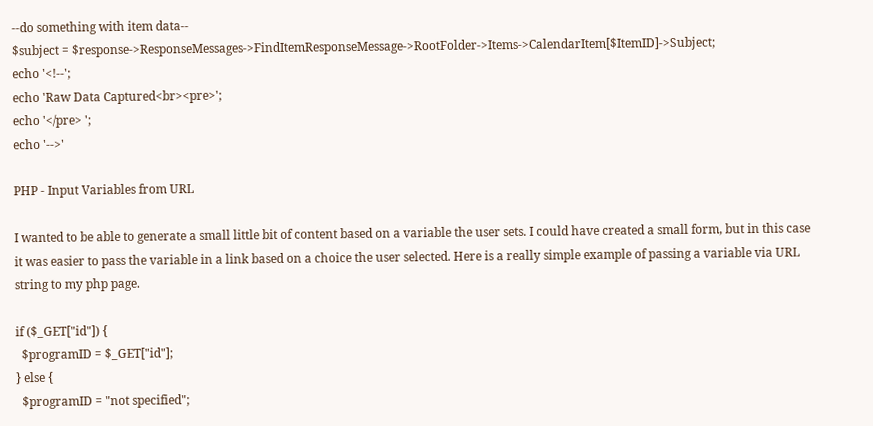--do something with item data--
$subject = $response->ResponseMessages->FindItemResponseMessage->RootFolder->Items->CalendarItem[$ItemID]->Subject;
echo '<!--';
echo 'Raw Data Captured<br><pre>';
echo '</pre> ';
echo '-->'

PHP - Input Variables from URL

I wanted to be able to generate a small little bit of content based on a variable the user sets. I could have created a small form, but in this case it was easier to pass the variable in a link based on a choice the user selected. Here is a really simple example of passing a variable via URL string to my php page.

if ($_GET["id"]) {
  $programID = $_GET["id"];
} else {
  $programID = "not specified";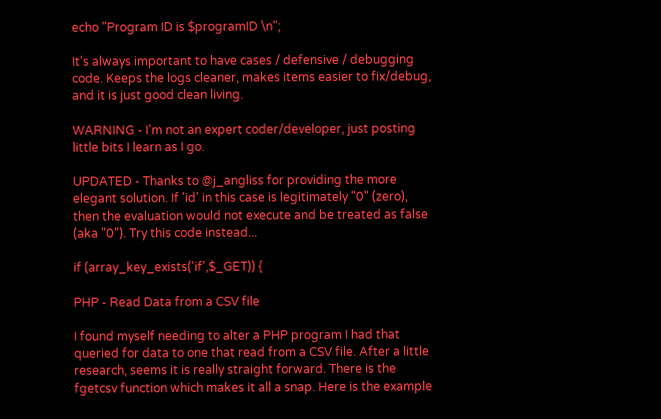echo "Program ID is $programID \n";

It's always important to have cases / defensive / debugging code. Keeps the logs cleaner, makes items easier to fix/debug, and it is just good clean living.

WARNING - I'm not an expert coder/developer, just posting little bits I learn as I go.

UPDATED - Thanks to @j_angliss for providing the more elegant solution. If 'id' in this case is legitimately "0" (zero), then the evaluation would not execute and be treated as false (aka "0"). Try this code instead...

if (array_key_exists('if',$_GET)) {

PHP - Read Data from a CSV file

I found myself needing to alter a PHP program I had that queried for data to one that read from a CSV file. After a little research, seems it is really straight forward. There is the fgetcsv function which makes it all a snap. Here is the example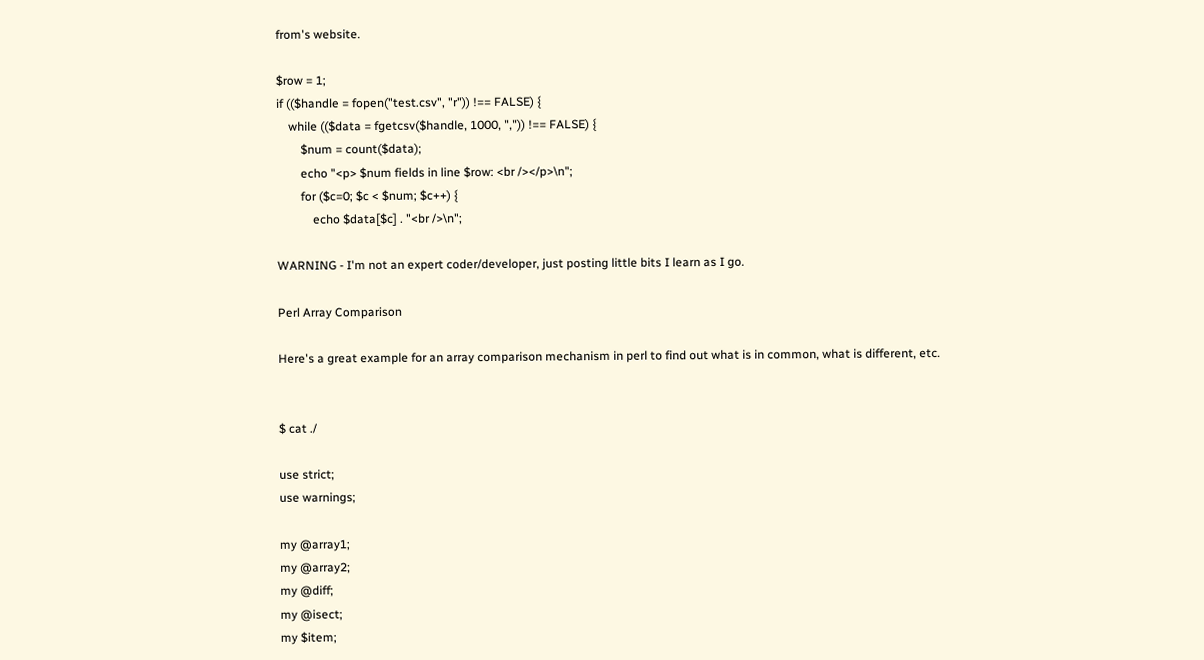from's website.

$row = 1;
if (($handle = fopen("test.csv", "r")) !== FALSE) {
    while (($data = fgetcsv($handle, 1000, ",")) !== FALSE) {
        $num = count($data);
        echo "<p> $num fields in line $row: <br /></p>\n";
        for ($c=0; $c < $num; $c++) {
            echo $data[$c] . "<br />\n";

WARNING - I'm not an expert coder/developer, just posting little bits I learn as I go.

Perl Array Comparison

Here's a great example for an array comparison mechanism in perl to find out what is in common, what is different, etc.


$ cat ./

use strict;
use warnings;

my @array1;
my @array2;
my @diff;
my @isect;
my $item;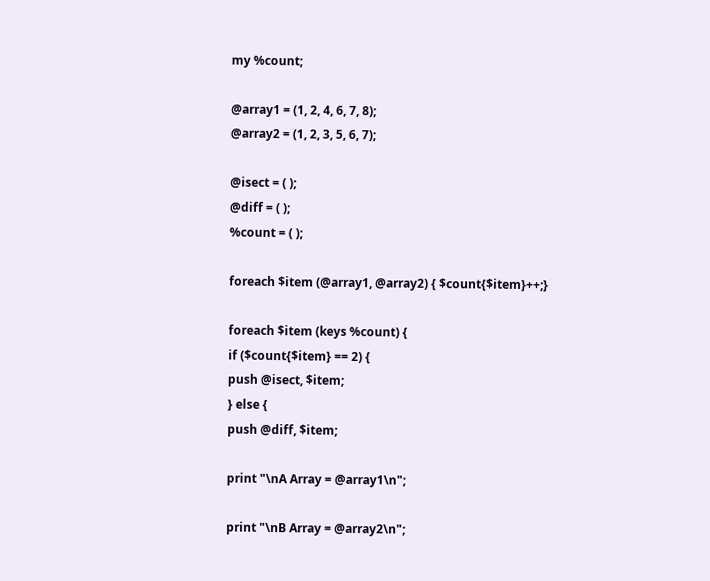my %count;

@array1 = (1, 2, 4, 6, 7, 8);
@array2 = (1, 2, 3, 5, 6, 7);

@isect = ( );
@diff = ( );
%count = ( );

foreach $item (@array1, @array2) { $count{$item}++;}

foreach $item (keys %count) {
if ($count{$item} == 2) {
push @isect, $item;
} else {
push @diff, $item;

print "\nA Array = @array1\n";

print "\nB Array = @array2\n";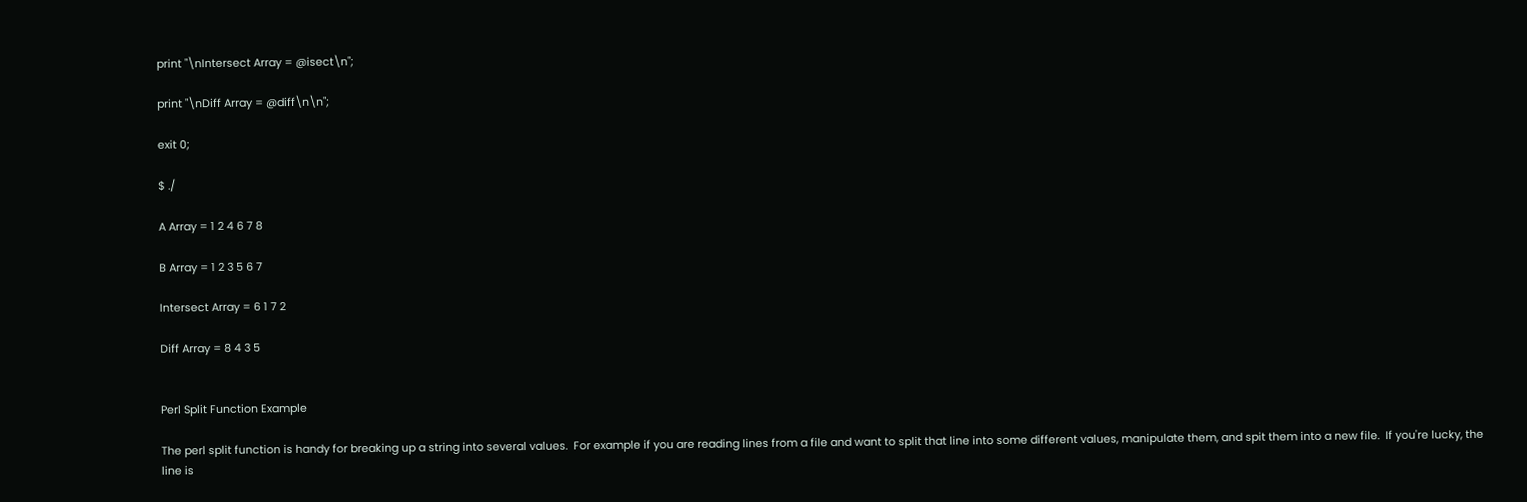print "\nIntersect Array = @isect\n";

print "\nDiff Array = @diff\n\n";

exit 0;

$ ./

A Array = 1 2 4 6 7 8

B Array = 1 2 3 5 6 7

Intersect Array = 6 1 7 2

Diff Array = 8 4 3 5


Perl Split Function Example

The perl split function is handy for breaking up a string into several values.  For example if you are reading lines from a file and want to split that line into some different values, manipulate them, and spit them into a new file.  If you're lucky, the line is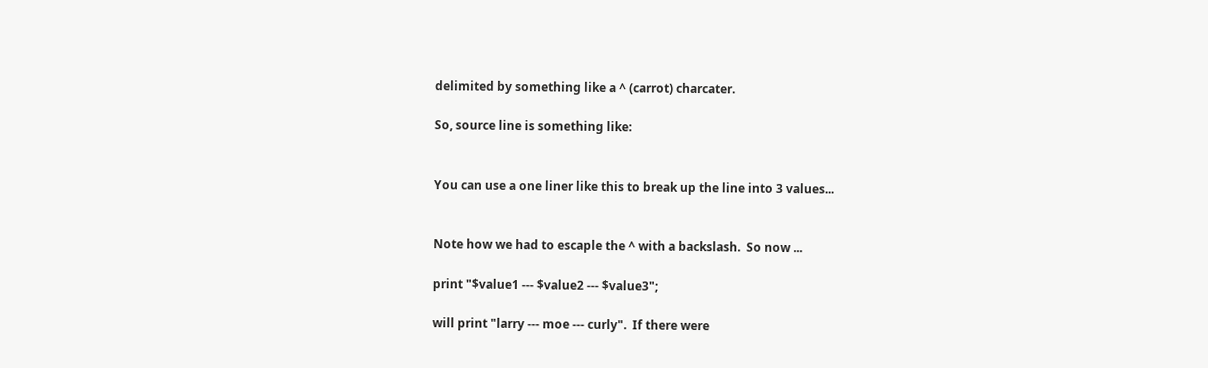delimited by something like a ^ (carrot) charcater.

So, source line is something like:


You can use a one liner like this to break up the line into 3 values...


Note how we had to escaple the ^ with a backslash.  So now ...

print "$value1 --- $value2 --- $value3";

will print "larry --- moe --- curly".  If there were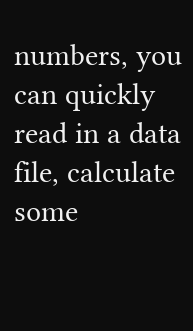numbers, you can quickly read in a data file, calculate some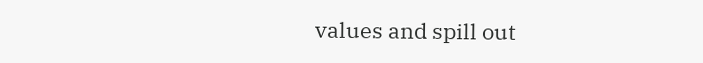values and spill out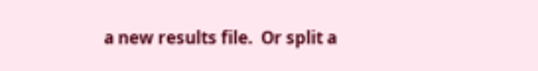a new results file.  Or split a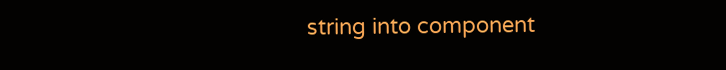string into component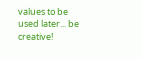values to be used later... be creative!